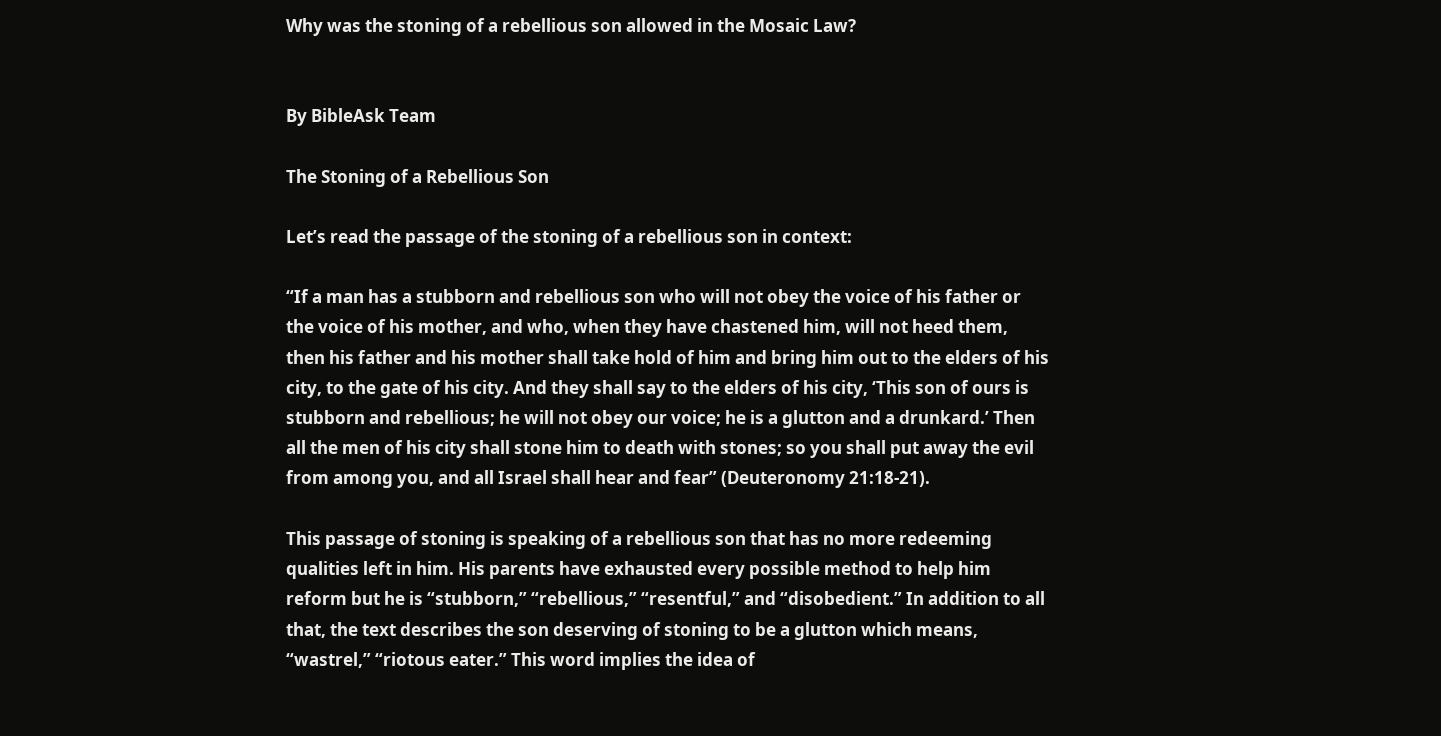Why was the stoning of a rebellious son allowed in the Mosaic Law?


By BibleAsk Team

The Stoning of a Rebellious Son

Let’s read the passage of the stoning of a rebellious son in context:

“If a man has a stubborn and rebellious son who will not obey the voice of his father or the voice of his mother, and who, when they have chastened him, will not heed them, then his father and his mother shall take hold of him and bring him out to the elders of his city, to the gate of his city. And they shall say to the elders of his city, ‘This son of ours is stubborn and rebellious; he will not obey our voice; he is a glutton and a drunkard.’ Then all the men of his city shall stone him to death with stones; so you shall put away the evil from among you, and all Israel shall hear and fear” (Deuteronomy 21:18-21).

This passage of stoning is speaking of a rebellious son that has no more redeeming qualities left in him. His parents have exhausted every possible method to help him reform but he is “stubborn,” “rebellious,” “resentful,” and “disobedient.” In addition to all that, the text describes the son deserving of stoning to be a glutton which means, “wastrel,” “riotous eater.” This word implies the idea of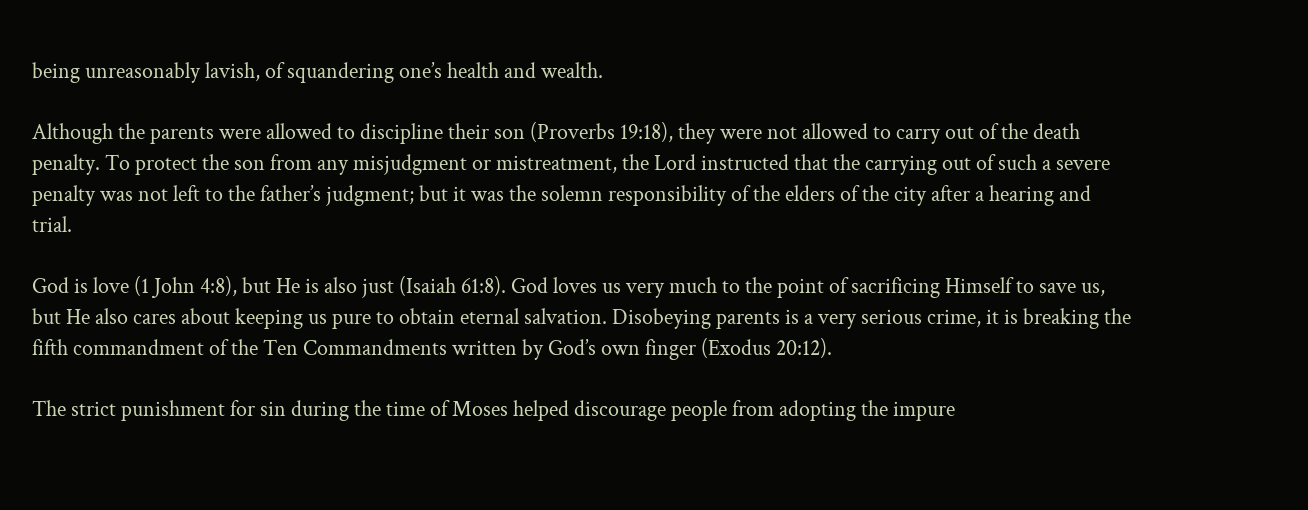being unreasonably lavish, of squandering one’s health and wealth.

Although the parents were allowed to discipline their son (Proverbs 19:18), they were not allowed to carry out of the death penalty. To protect the son from any misjudgment or mistreatment, the Lord instructed that the carrying out of such a severe penalty was not left to the father’s judgment; but it was the solemn responsibility of the elders of the city after a hearing and trial.

God is love (1 John 4:8), but He is also just (Isaiah 61:8). God loves us very much to the point of sacrificing Himself to save us, but He also cares about keeping us pure to obtain eternal salvation. Disobeying parents is a very serious crime, it is breaking the fifth commandment of the Ten Commandments written by God’s own finger (Exodus 20:12).

The strict punishment for sin during the time of Moses helped discourage people from adopting the impure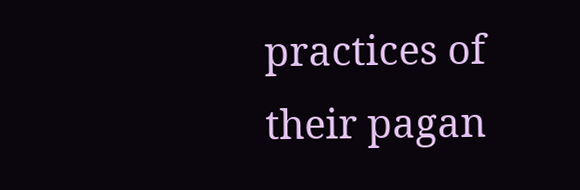practices of their pagan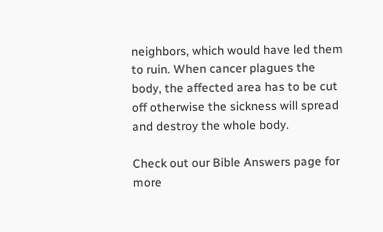neighbors, which would have led them to ruin. When cancer plagues the body, the affected area has to be cut off otherwise the sickness will spread and destroy the whole body.

Check out our Bible Answers page for more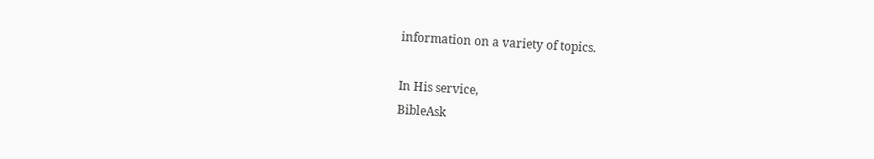information on a variety of topics.

In His service,
BibleAsk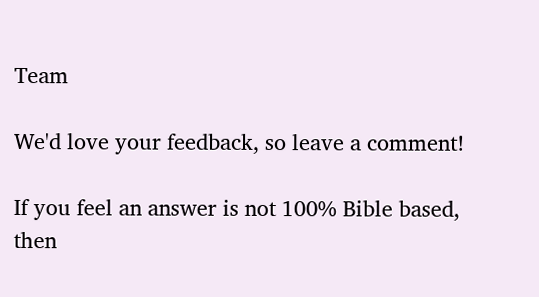Team

We'd love your feedback, so leave a comment!

If you feel an answer is not 100% Bible based, then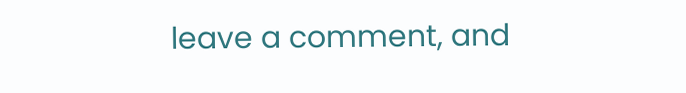leave a comment, and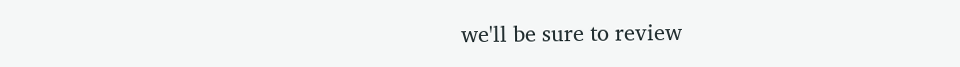we'll be sure to review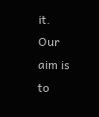it.
Our aim is to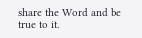share the Word and be true to it.